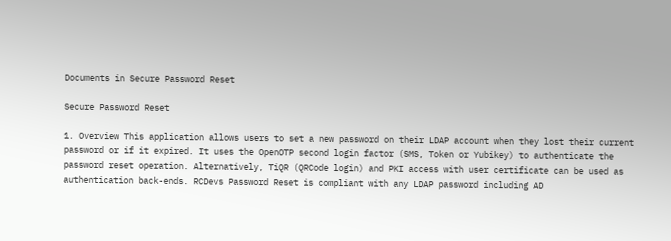Documents in Secure Password Reset

Secure Password Reset

1. Overview This application allows users to set a new password on their LDAP account when they lost their current password or if it expired. It uses the OpenOTP second login factor (SMS, Token or Yubikey) to authenticate the password reset operation. Alternatively, TiQR (QRCode login) and PKI access with user certificate can be used as authentication back-ends. RCDevs Password Reset is compliant with any LDAP password including AD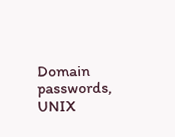Domain passwords, UNIX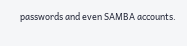passwords and even SAMBA accounts.